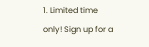1. Limited time only! Sign up for a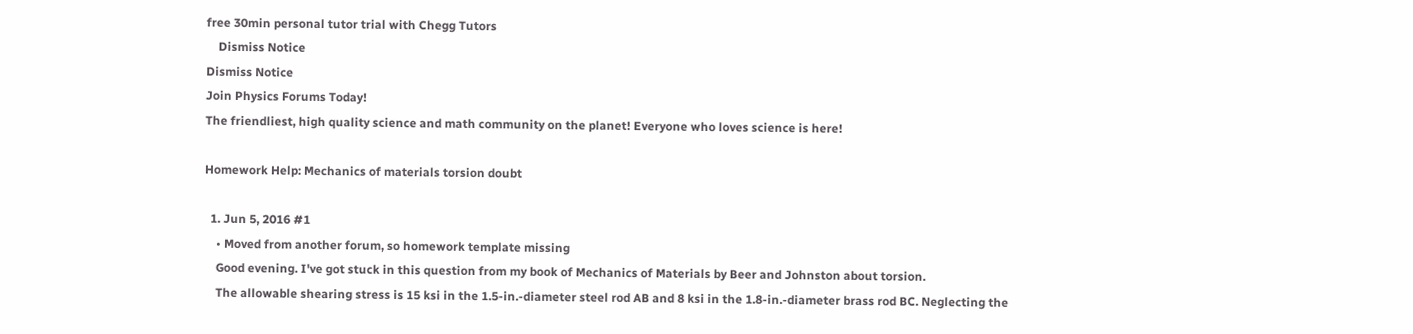free 30min personal tutor trial with Chegg Tutors
    Dismiss Notice
Dismiss Notice
Join Physics Forums Today!
The friendliest, high quality science and math community on the planet! Everyone who loves science is here!

Homework Help: Mechanics of materials torsion doubt

  1. Jun 5, 2016 #1
    • Moved from another forum, so homework template missing
    Good evening. I've got stuck in this question from my book of Mechanics of Materials by Beer and Johnston about torsion.
    The allowable shearing stress is 15 ksi in the 1.5-in.-diameter steel rod AB and 8 ksi in the 1.8-in.-diameter brass rod BC. Neglecting the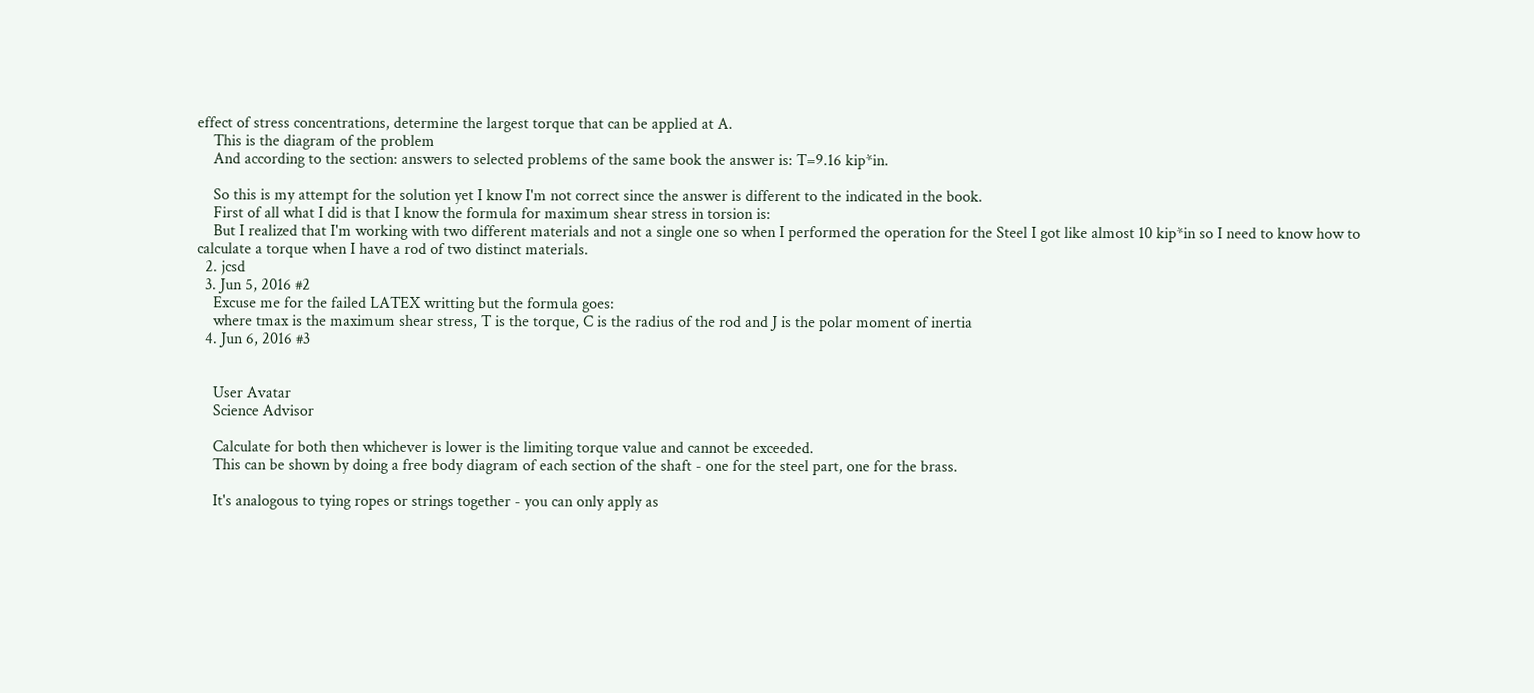effect of stress concentrations, determine the largest torque that can be applied at A.
    This is the diagram of the problem
    And according to the section: answers to selected problems of the same book the answer is: T=9.16 kip*in.

    So this is my attempt for the solution yet I know I'm not correct since the answer is different to the indicated in the book.
    First of all what I did is that I know the formula for maximum shear stress in torsion is:
    But I realized that I'm working with two different materials and not a single one so when I performed the operation for the Steel I got like almost 10 kip*in so I need to know how to calculate a torque when I have a rod of two distinct materials.
  2. jcsd
  3. Jun 5, 2016 #2
    Excuse me for the failed LATEX writting but the formula goes:
    where tmax is the maximum shear stress, T is the torque, C is the radius of the rod and J is the polar moment of inertia
  4. Jun 6, 2016 #3


    User Avatar
    Science Advisor

    Calculate for both then whichever is lower is the limiting torque value and cannot be exceeded.
    This can be shown by doing a free body diagram of each section of the shaft - one for the steel part, one for the brass.

    It's analogous to tying ropes or strings together - you can only apply as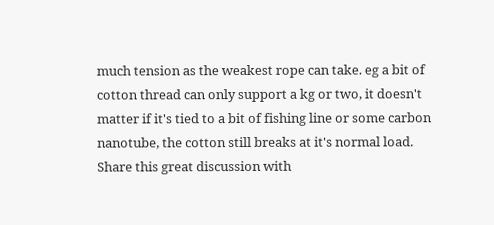much tension as the weakest rope can take. eg a bit of cotton thread can only support a kg or two, it doesn't matter if it's tied to a bit of fishing line or some carbon nanotube, the cotton still breaks at it's normal load.
Share this great discussion with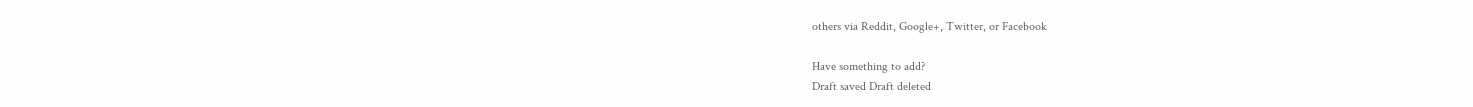others via Reddit, Google+, Twitter, or Facebook

Have something to add?
Draft saved Draft deleted